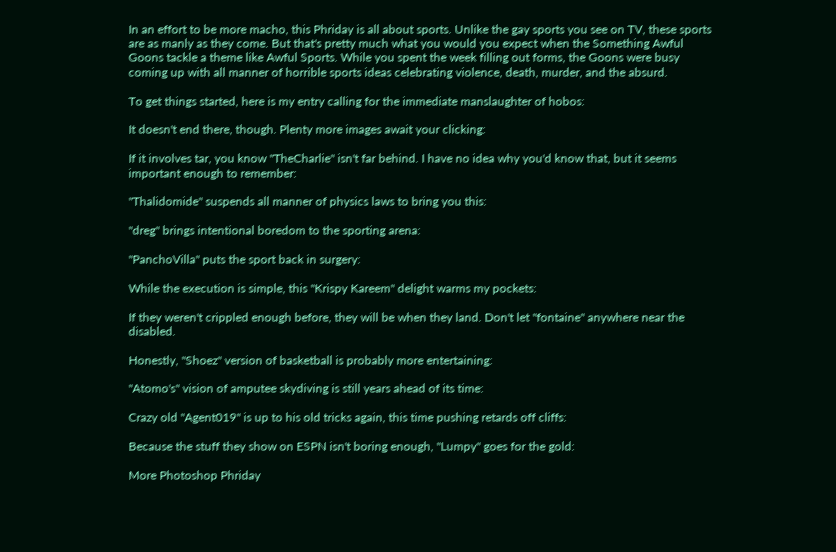In an effort to be more macho, this Phriday is all about sports. Unlike the gay sports you see on TV, these sports are as manly as they come. But that's pretty much what you would you expect when the Something Awful Goons tackle a theme like Awful Sports. While you spent the week filling out forms, the Goons were busy coming up with all manner of horrible sports ideas celebrating violence, death, murder, and the absurd.

To get things started, here is my entry calling for the immediate manslaughter of hobos:

It doesn't end there, though. Plenty more images await your clicking:

If it involves tar, you know "TheCharlie" isn't far behind. I have no idea why you'd know that, but it seems important enough to remember:

"Thalidomide" suspends all manner of physics laws to bring you this:

"dreg" brings intentional boredom to the sporting arena:

"PanchoVilla" puts the sport back in surgery:

While the execution is simple, this "Krispy Kareem" delight warms my pockets:

If they weren't crippled enough before, they will be when they land. Don't let "fontaine" anywhere near the disabled.

Honestly, "Shoez" version of basketball is probably more entertaining:

"Atomo's" vision of amputee skydiving is still years ahead of its time:

Crazy old "Agent019" is up to his old tricks again, this time pushing retards off cliffs:

Because the stuff they show on ESPN isn't boring enough, "Lumpy" goes for the gold:

More Photoshop Phriday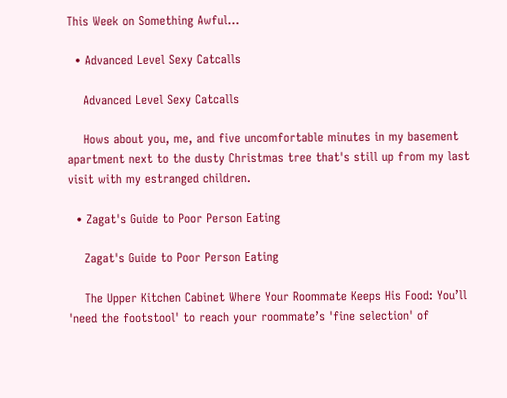This Week on Something Awful...

  • Advanced Level Sexy Catcalls

    Advanced Level Sexy Catcalls

    Hows about you, me, and five uncomfortable minutes in my basement apartment next to the dusty Christmas tree that's still up from my last visit with my estranged children.

  • Zagat's Guide to Poor Person Eating

    Zagat's Guide to Poor Person Eating

    The Upper Kitchen Cabinet Where Your Roommate Keeps His Food: You’ll 'need the footstool' to reach your roommate’s 'fine selection' of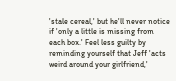'stale cereal,' but he'll never notice if 'only a little is missing from each box.' Feel less guilty by reminding yourself that Jeff 'acts weird around your girlfriend,'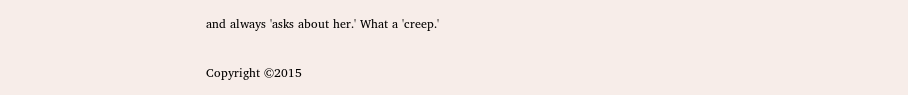and always 'asks about her.' What a 'creep.'

Copyright ©2015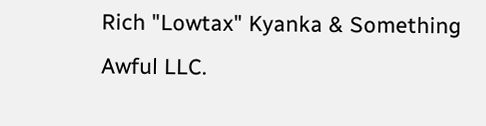Rich "Lowtax" Kyanka & Something Awful LLC.